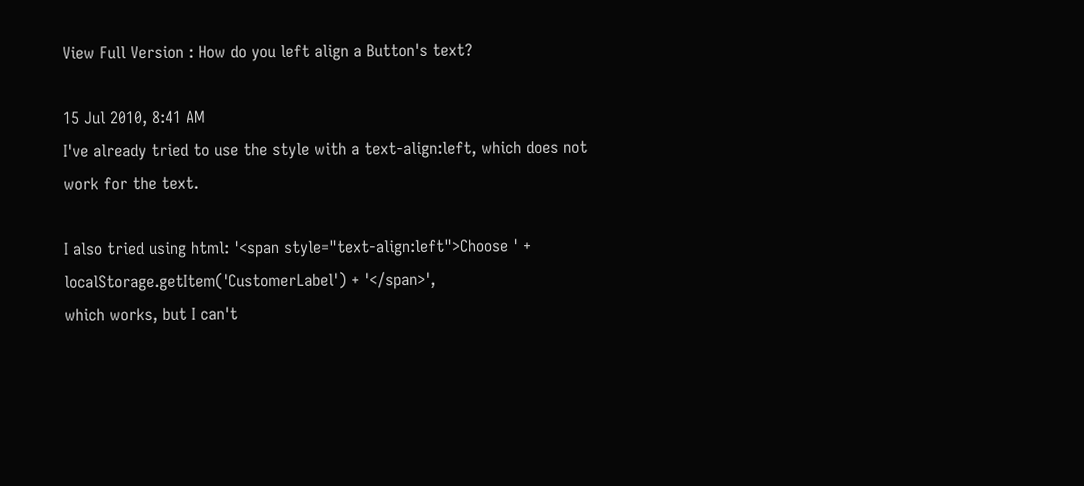View Full Version : How do you left align a Button's text?

15 Jul 2010, 8:41 AM
I've already tried to use the style with a text-align:left, which does not work for the text.

I also tried using html: '<span style="text-align:left">Choose ' + localStorage.getItem('CustomerLabel') + '</span>',
which works, but I can't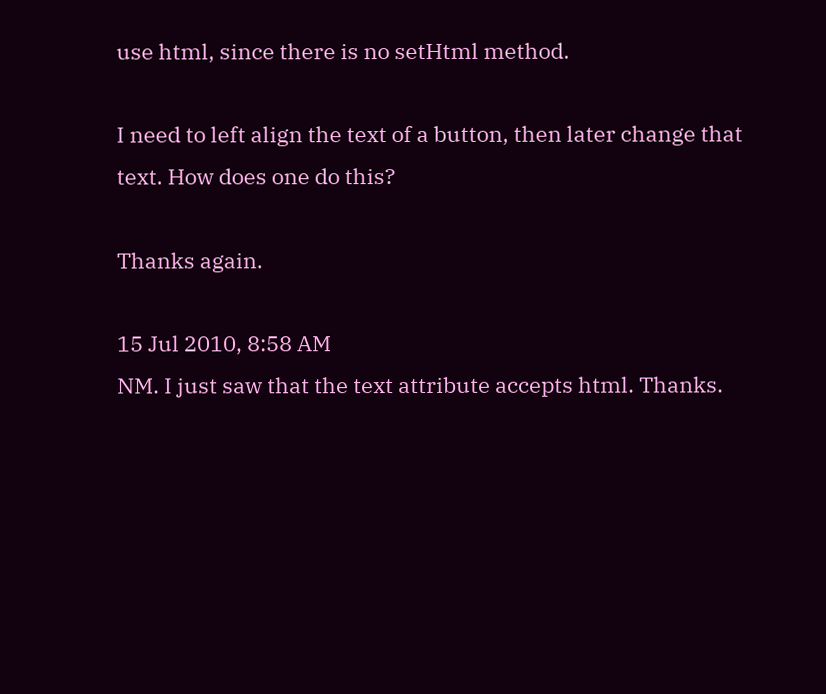use html, since there is no setHtml method.

I need to left align the text of a button, then later change that text. How does one do this?

Thanks again.

15 Jul 2010, 8:58 AM
NM. I just saw that the text attribute accepts html. Thanks.